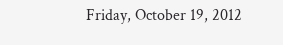Friday, October 19, 2012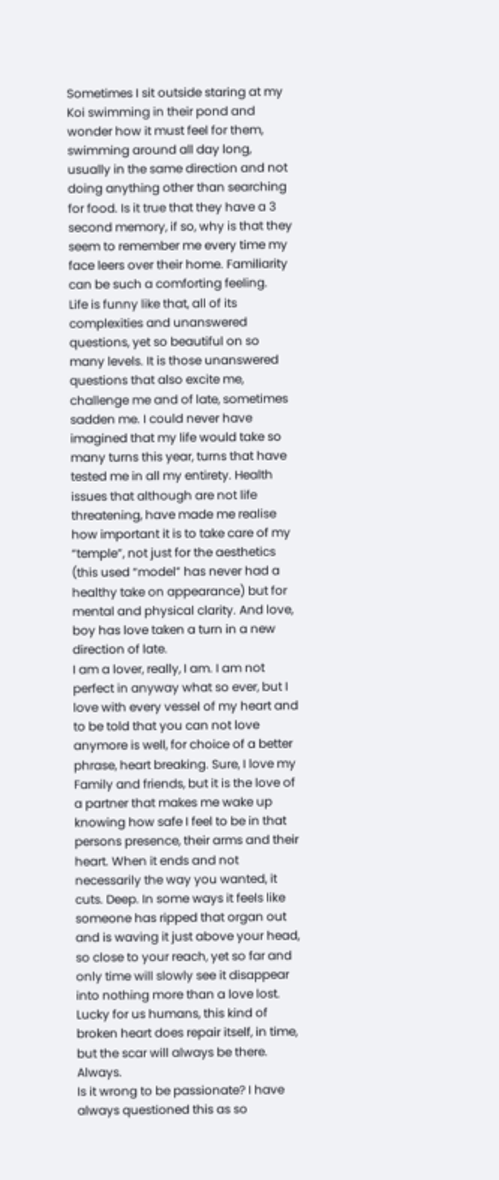Sometimes I sit outside staring at my Koi swimming in their pond and wonder how it must feel for them, swimming around all day long, usually in the same direction and not doing anything other than searching for food. Is it true that they have a 3 second memory, if so, why is that they seem to remember me every time my face leers over their home. Familiarity can be such a comforting feeling.
Life is funny like that, all of its complexities and unanswered questions, yet so beautiful on so many levels. It is those unanswered questions that also excite me, challenge me and of late, sometimes sadden me. I could never have imagined that my life would take so many turns this year, turns that have tested me in all my entirety. Health issues that although are not life threatening, have made me realise how important it is to take care of my “temple”, not just for the aesthetics (this used “model” has never had a healthy take on appearance) but for mental and physical clarity. And love, boy has love taken a turn in a new direction of late.
I am a lover, really, I am. I am not perfect in anyway what so ever, but I love with every vessel of my heart and to be told that you can not love anymore is well, for choice of a better phrase, heart breaking. Sure, I love my Family and friends, but it is the love of a partner that makes me wake up knowing how safe I feel to be in that persons presence, their arms and their heart. When it ends and not necessarily the way you wanted, it cuts. Deep. In some ways it feels like someone has ripped that organ out and is waving it just above your head, so close to your reach, yet so far and only time will slowly see it disappear into nothing more than a love lost. Lucky for us humans, this kind of broken heart does repair itself, in time, but the scar will always be there. Always.
Is it wrong to be passionate? I have always questioned this as so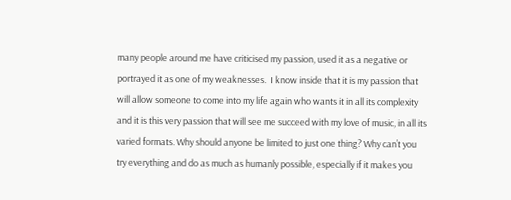many people around me have criticised my passion, used it as a negative or portrayed it as one of my weaknesses.  I know inside that it is my passion that will allow someone to come into my life again who wants it in all its complexity and it is this very passion that will see me succeed with my love of music, in all its varied formats. Why should anyone be limited to just one thing? Why can’t you try everything and do as much as humanly possible, especially if it makes you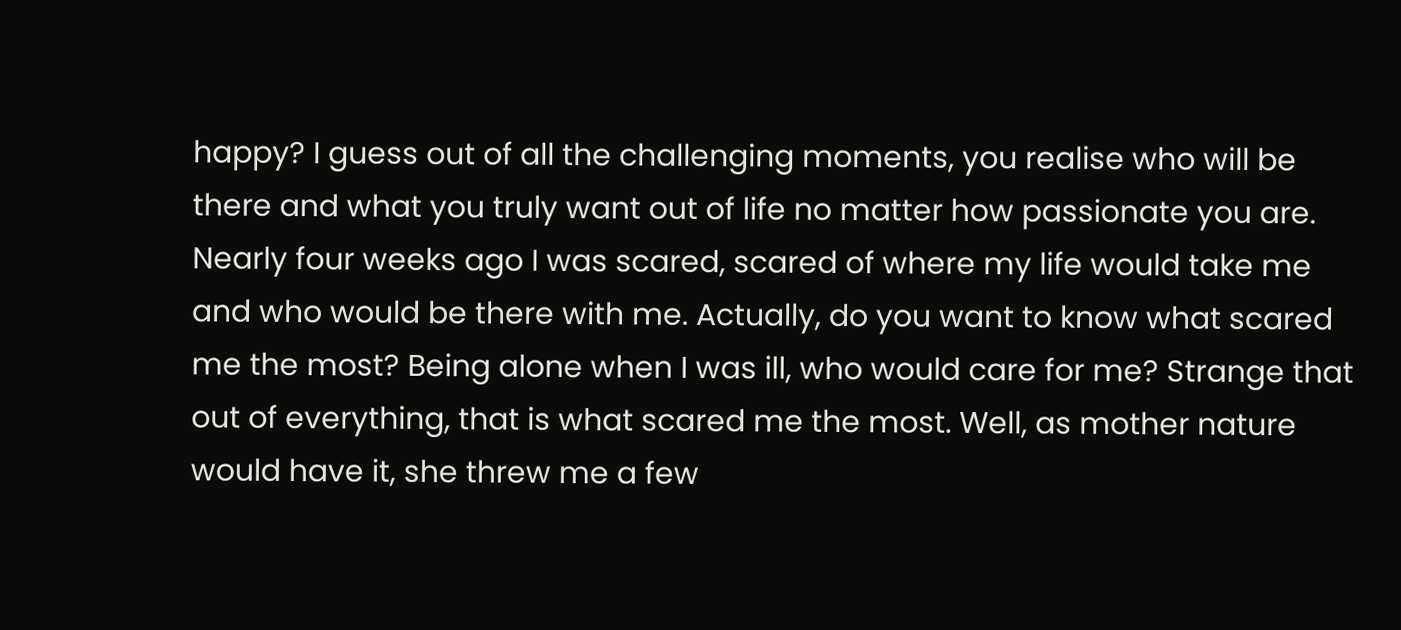happy? I guess out of all the challenging moments, you realise who will be there and what you truly want out of life no matter how passionate you are.
Nearly four weeks ago I was scared, scared of where my life would take me and who would be there with me. Actually, do you want to know what scared me the most? Being alone when I was ill, who would care for me? Strange that out of everything, that is what scared me the most. Well, as mother nature would have it, she threw me a few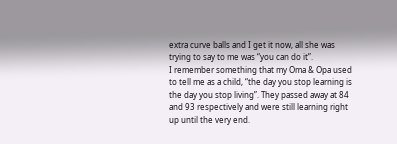extra curve balls and I get it now, all she was trying to say to me was “you can do it”.
I remember something that my Oma & Opa used to tell me as a child, “the day you stop learning is the day you stop living”. They passed away at 84 and 93 respectively and were still learning right up until the very end.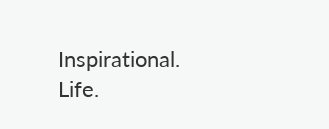Inspirational.
Life.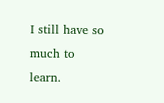I still have so much to learn.